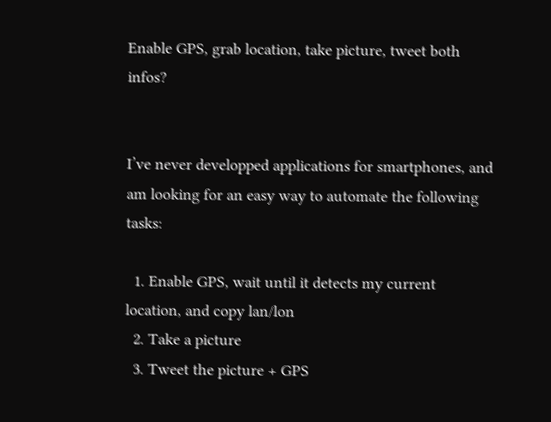Enable GPS, grab location, take picture, tweet both infos?


I’ve never developped applications for smartphones, and am looking for an easy way to automate the following tasks:

  1. Enable GPS, wait until it detects my current location, and copy lan/lon
  2. Take a picture
  3. Tweet the picture + GPS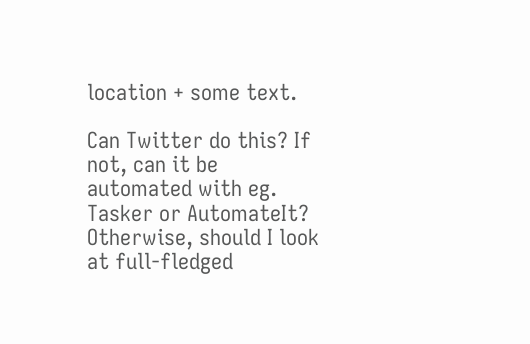location + some text.

Can Twitter do this? If not, can it be automated with eg. Tasker or AutomateIt? Otherwise, should I look at full-fledged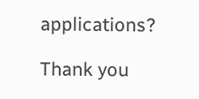applications?

Thank you